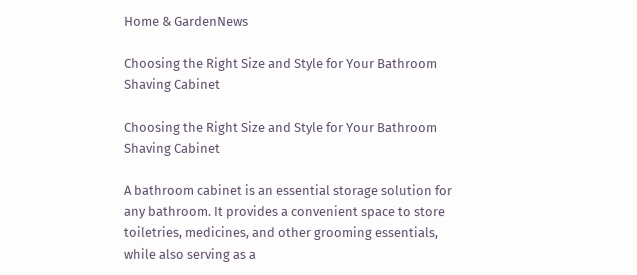Home & GardenNews

Choosing the Right Size and Style for Your Bathroom Shaving Cabinet

Choosing the Right Size and Style for Your Bathroom Shaving Cabinet

A bathroom cabinet is an essential storage solution for any bathroom. It provides a convenient space to store toiletries, medicines, and other grooming essentials, while also serving as a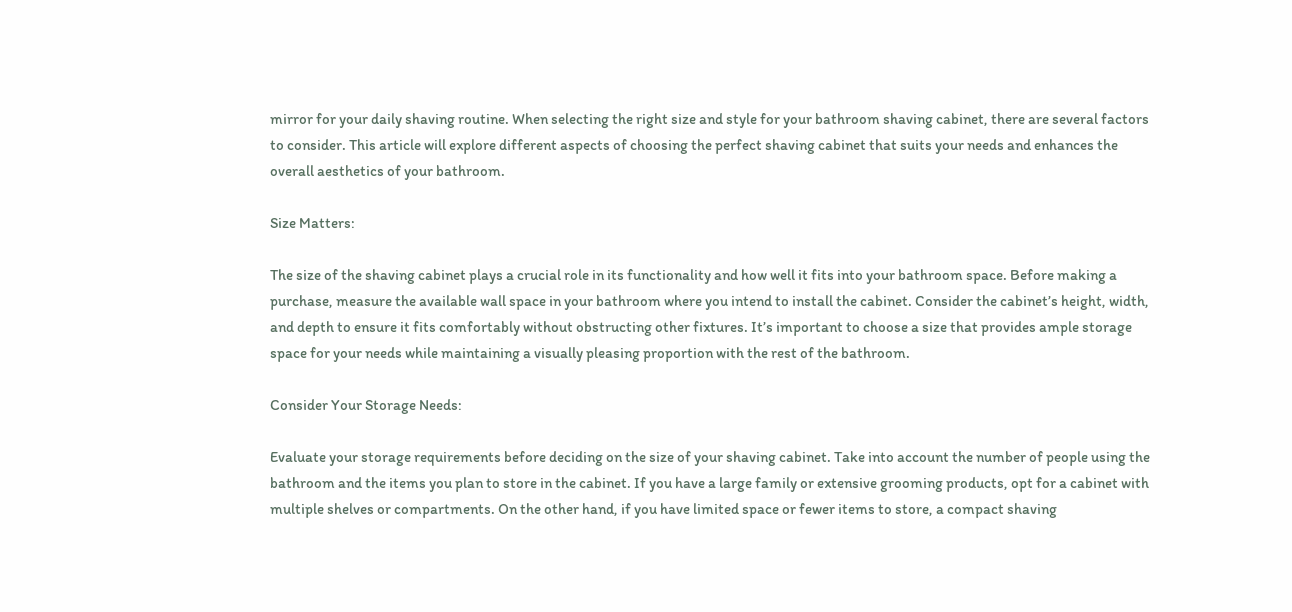mirror for your daily shaving routine. When selecting the right size and style for your bathroom shaving cabinet, there are several factors to consider. This article will explore different aspects of choosing the perfect shaving cabinet that suits your needs and enhances the overall aesthetics of your bathroom.

Size Matters:

The size of the shaving cabinet plays a crucial role in its functionality and how well it fits into your bathroom space. Before making a purchase, measure the available wall space in your bathroom where you intend to install the cabinet. Consider the cabinet’s height, width, and depth to ensure it fits comfortably without obstructing other fixtures. It’s important to choose a size that provides ample storage space for your needs while maintaining a visually pleasing proportion with the rest of the bathroom.

Consider Your Storage Needs:

Evaluate your storage requirements before deciding on the size of your shaving cabinet. Take into account the number of people using the bathroom and the items you plan to store in the cabinet. If you have a large family or extensive grooming products, opt for a cabinet with multiple shelves or compartments. On the other hand, if you have limited space or fewer items to store, a compact shaving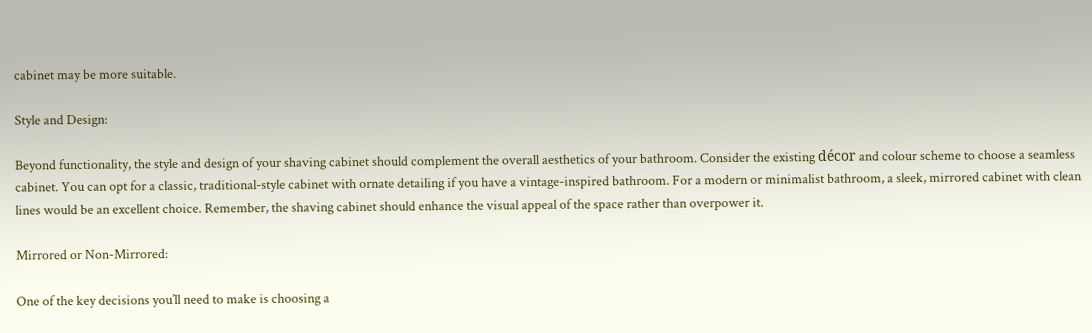cabinet may be more suitable.

Style and Design:

Beyond functionality, the style and design of your shaving cabinet should complement the overall aesthetics of your bathroom. Consider the existing décor and colour scheme to choose a seamless cabinet. You can opt for a classic, traditional-style cabinet with ornate detailing if you have a vintage-inspired bathroom. For a modern or minimalist bathroom, a sleek, mirrored cabinet with clean lines would be an excellent choice. Remember, the shaving cabinet should enhance the visual appeal of the space rather than overpower it.

Mirrored or Non-Mirrored:

One of the key decisions you’ll need to make is choosing a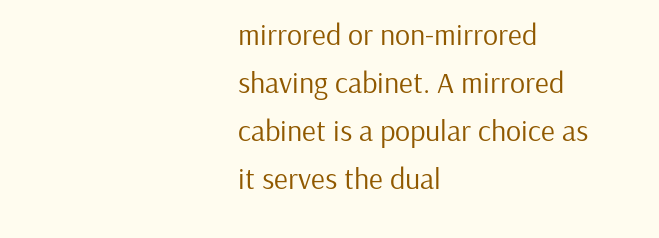mirrored or non-mirrored shaving cabinet. A mirrored cabinet is a popular choice as it serves the dual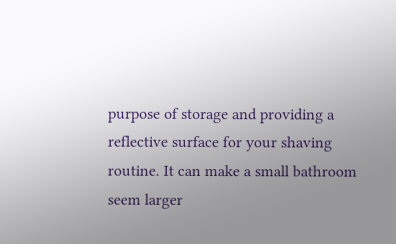purpose of storage and providing a reflective surface for your shaving routine. It can make a small bathroom seem larger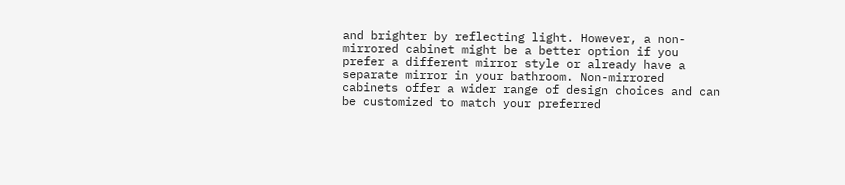and brighter by reflecting light. However, a non-mirrored cabinet might be a better option if you prefer a different mirror style or already have a separate mirror in your bathroom. Non-mirrored cabinets offer a wider range of design choices and can be customized to match your preferred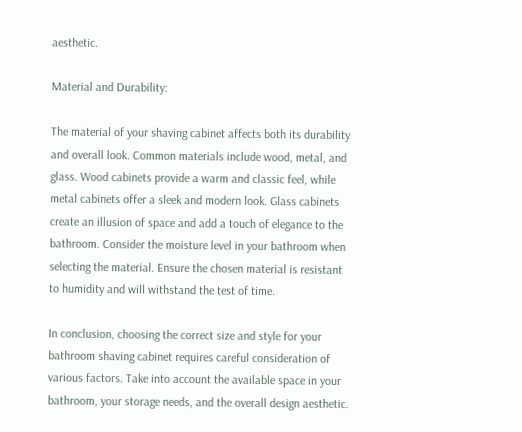aesthetic.

Material and Durability:

The material of your shaving cabinet affects both its durability and overall look. Common materials include wood, metal, and glass. Wood cabinets provide a warm and classic feel, while metal cabinets offer a sleek and modern look. Glass cabinets create an illusion of space and add a touch of elegance to the bathroom. Consider the moisture level in your bathroom when selecting the material. Ensure the chosen material is resistant to humidity and will withstand the test of time.

In conclusion, choosing the correct size and style for your bathroom shaving cabinet requires careful consideration of various factors. Take into account the available space in your bathroom, your storage needs, and the overall design aesthetic.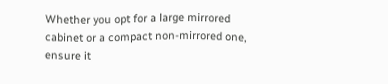Whether you opt for a large mirrored cabinet or a compact non-mirrored one, ensure it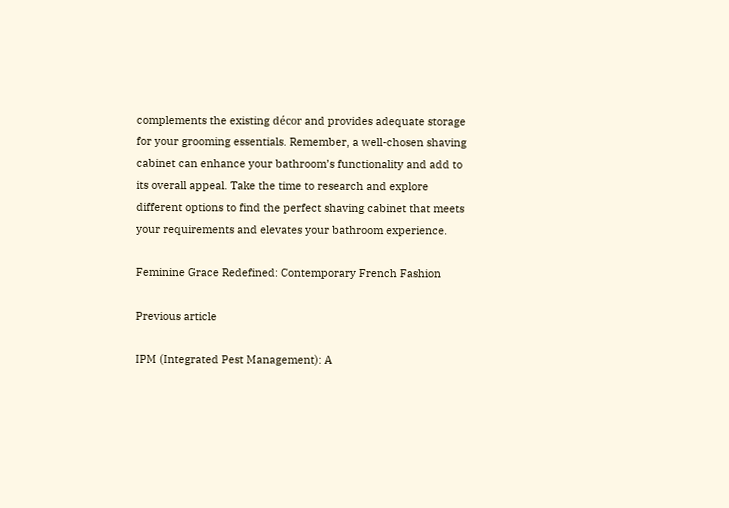complements the existing décor and provides adequate storage for your grooming essentials. Remember, a well-chosen shaving cabinet can enhance your bathroom’s functionality and add to its overall appeal. Take the time to research and explore different options to find the perfect shaving cabinet that meets your requirements and elevates your bathroom experience.

Feminine Grace Redefined: Contemporary French Fashion

Previous article

IPM (Integrated Pest Management): A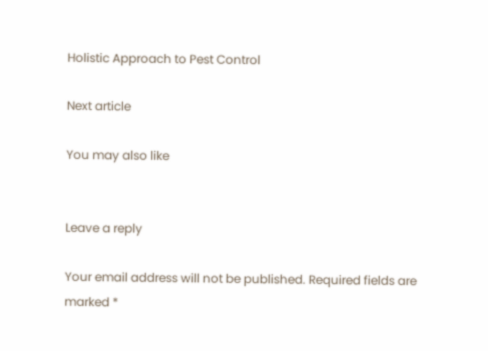Holistic Approach to Pest Control

Next article

You may also like


Leave a reply

Your email address will not be published. Required fields are marked *